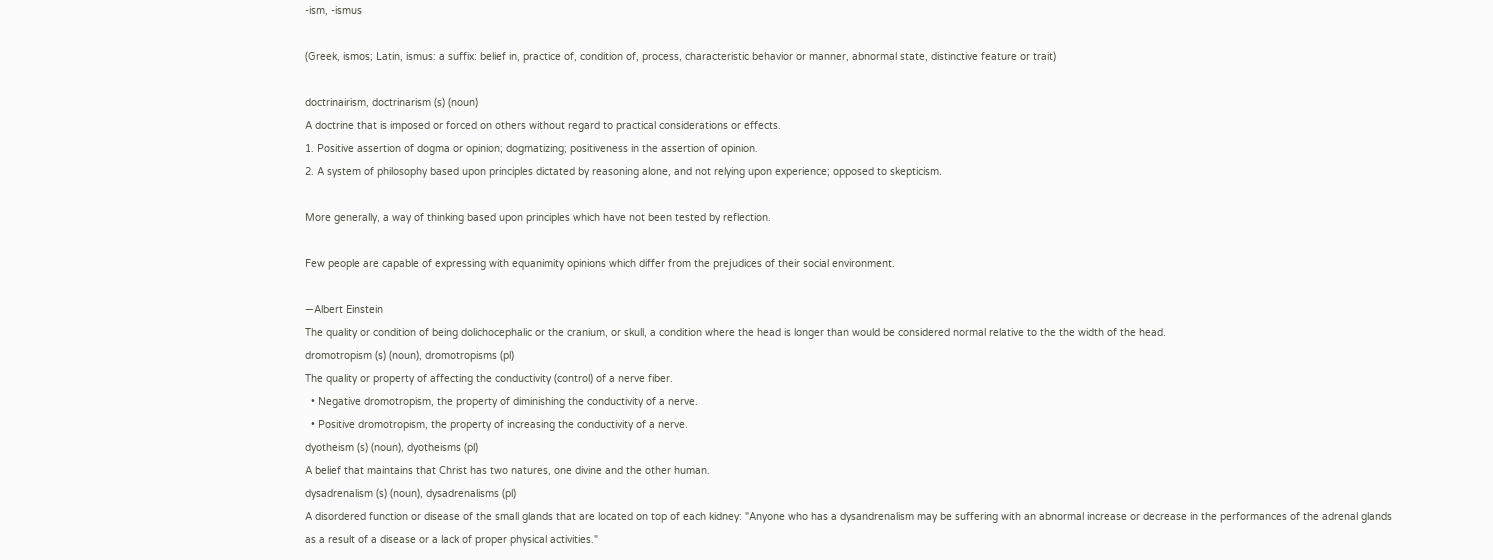-ism, -ismus

(Greek, ismos; Latin, ismus: a suffix: belief in, practice of, condition of, process, characteristic behavior or manner, abnormal state, distinctive feature or trait)

doctrinairism, doctrinarism (s) (noun)
A doctrine that is imposed or forced on others without regard to practical considerations or effects.
1. Positive assertion of dogma or opinion; dogmatizing; positiveness in the assertion of opinion.
2. A system of philosophy based upon principles dictated by reasoning alone, and not relying upon experience; opposed to skepticism.

More generally, a way of thinking based upon principles which have not been tested by reflection.

Few people are capable of expressing with equanimity opinions which differ from the prejudices of their social environment.

—Albert Einstein
The quality or condition of being dolichocephalic or the cranium, or skull, a condition where the head is longer than would be considered normal relative to the the width of the head.
dromotropism (s) (noun), dromotropisms (pl)
The quality or property of affecting the conductivity (control) of a nerve fiber.
  • Negative dromotropism, the property of diminishing the conductivity of a nerve.
  • Positive dromotropism, the property of increasing the conductivity of a nerve.
dyotheism (s) (noun), dyotheisms (pl)
A belief that maintains that Christ has two natures, one divine and the other human.
dysadrenalism (s) (noun), dysadrenalisms (pl)
A disordered function or disease of the small glands that are located on top of each kidney: "Anyone who has a dysandrenalism may be suffering with an abnormal increase or decrease in the performances of the adrenal glands as a result of a disease or a lack of proper physical activities."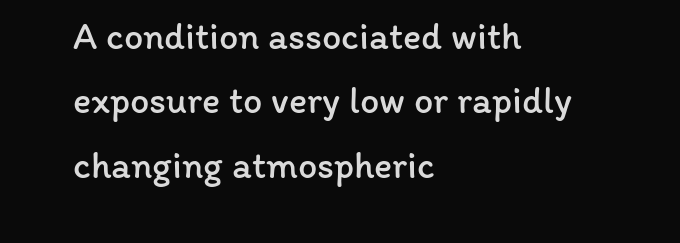A condition associated with exposure to very low or rapidly changing atmospheric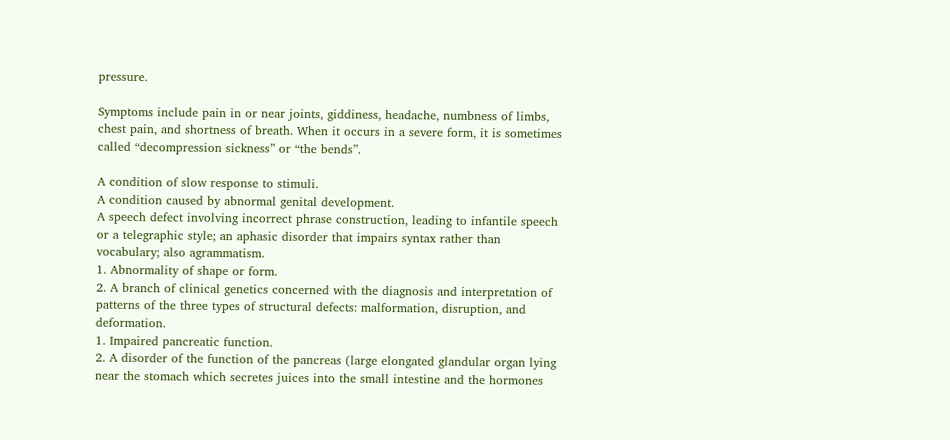pressure.

Symptoms include pain in or near joints, giddiness, headache, numbness of limbs, chest pain, and shortness of breath. When it occurs in a severe form, it is sometimes called “decompression sickness” or “the bends”.

A condition of slow response to stimuli.
A condition caused by abnormal genital development.
A speech defect involving incorrect phrase construction, leading to infantile speech or a telegraphic style; an aphasic disorder that impairs syntax rather than vocabulary; also agrammatism.
1. Abnormality of shape or form.
2. A branch of clinical genetics concerned with the diagnosis and interpretation of patterns of the three types of structural defects: malformation, disruption, and deformation.
1. Impaired pancreatic function.
2. A disorder of the function of the pancreas (large elongated glandular organ lying near the stomach which secretes juices into the small intestine and the hormones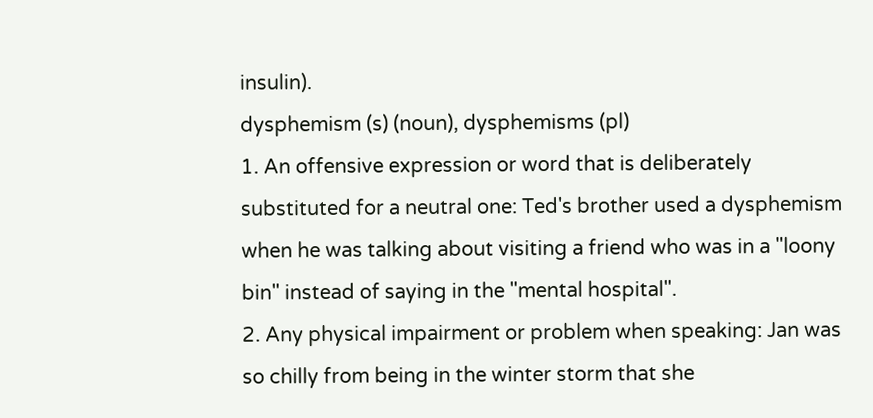insulin).
dysphemism (s) (noun), dysphemisms (pl)
1. An offensive expression or word that is deliberately substituted for a neutral one: Ted's brother used a dysphemism when he was talking about visiting a friend who was in a "loony bin" instead of saying in the "mental hospital".
2. Any physical impairment or problem when speaking: Jan was so chilly from being in the winter storm that she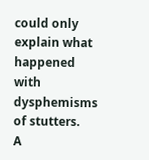could only explain what happened with dysphemisms of stutters.
A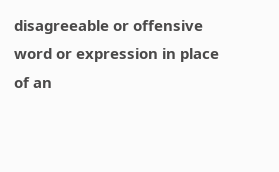disagreeable or offensive word or expression in place of an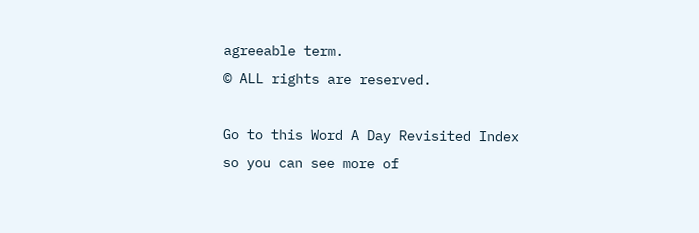agreeable term.
© ALL rights are reserved.

Go to this Word A Day Revisited Index
so you can see more of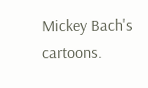Mickey Bach's cartoons.